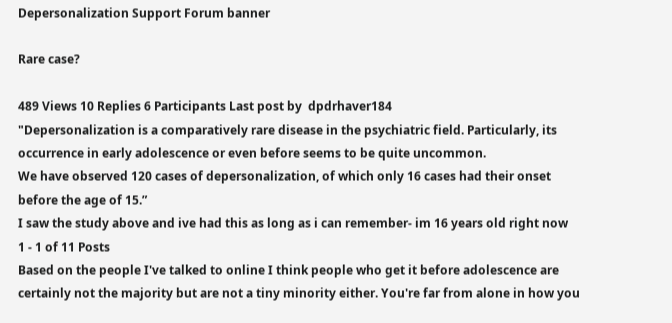Depersonalization Support Forum banner

Rare case?

489 Views 10 Replies 6 Participants Last post by  dpdrhaver184
"Depersonalization is a comparatively rare disease in the psychiatric field. Particularly, its occurrence in early adolescence or even before seems to be quite uncommon.
We have observed 120 cases of depersonalization, of which only 16 cases had their onset before the age of 15.”
I saw the study above and ive had this as long as i can remember- im 16 years old right now
1 - 1 of 11 Posts
Based on the people I've talked to online I think people who get it before adolescence are certainly not the majority but are not a tiny minority either. You're far from alone in how you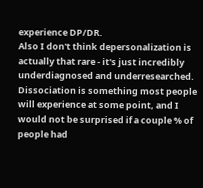experience DP/DR.
Also I don't think depersonalization is actually that rare - it's just incredibly underdiagnosed and underresearched. Dissociation is something most people will experience at some point, and I would not be surprised if a couple % of people had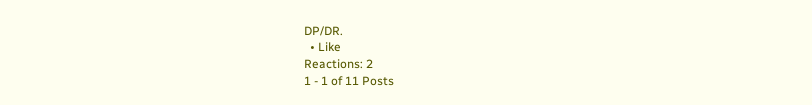DP/DR.
  • Like
Reactions: 2
1 - 1 of 11 Posts